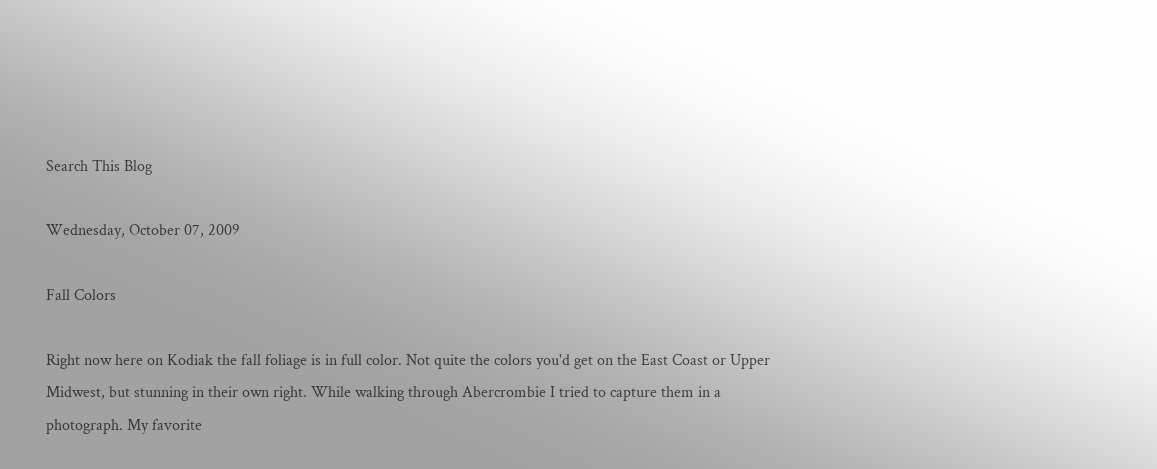Search This Blog

Wednesday, October 07, 2009

Fall Colors

Right now here on Kodiak the fall foliage is in full color. Not quite the colors you'd get on the East Coast or Upper Midwest, but stunning in their own right. While walking through Abercrombie I tried to capture them in a photograph. My favorite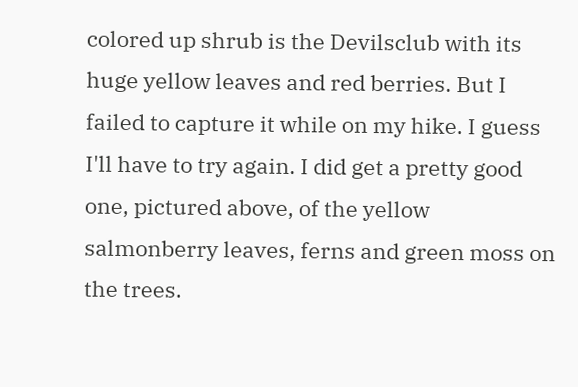colored up shrub is the Devilsclub with its huge yellow leaves and red berries. But I failed to capture it while on my hike. I guess I'll have to try again. I did get a pretty good one, pictured above, of the yellow salmonberry leaves, ferns and green moss on the trees.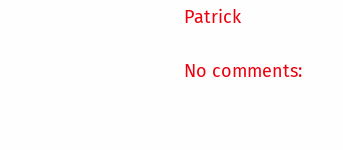Patrick

No comments: